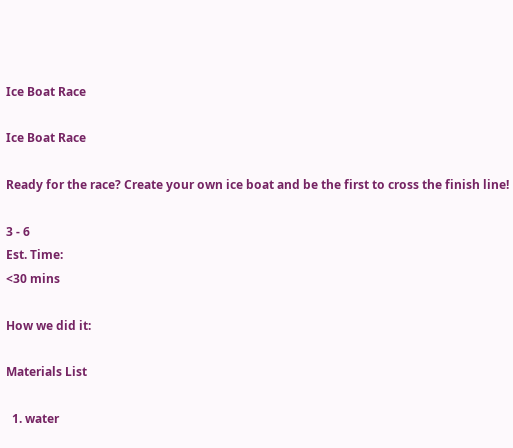Ice Boat Race

Ice Boat Race

Ready for the race? Create your own ice boat and be the first to cross the finish line!

3 - 6
Est. Time:
<30 mins

How we did it:

Materials List

  1. water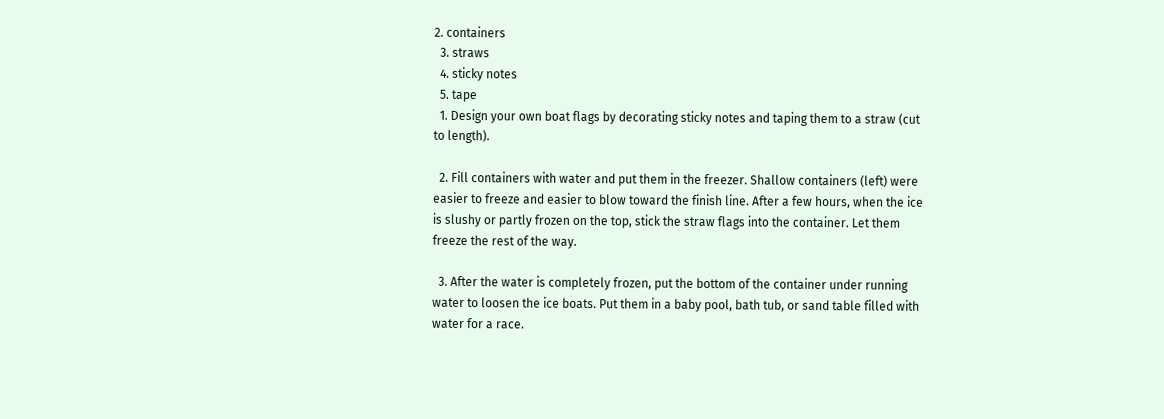2. containers
  3. straws
  4. sticky notes
  5. tape
  1. Design your own boat flags by decorating sticky notes and taping them to a straw (cut to length).

  2. Fill containers with water and put them in the freezer. Shallow containers (left) were easier to freeze and easier to blow toward the finish line. After a few hours, when the ice is slushy or partly frozen on the top, stick the straw flags into the container. Let them freeze the rest of the way.

  3. After the water is completely frozen, put the bottom of the container under running water to loosen the ice boats. Put them in a baby pool, bath tub, or sand table filled with water for a race.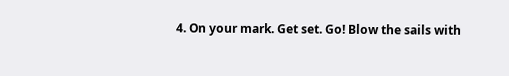4. On your mark. Get set. Go! Blow the sails with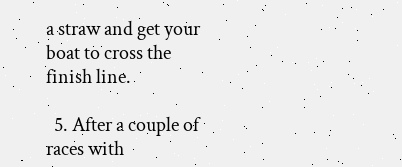a straw and get your boat to cross the finish line.

  5. After a couple of races with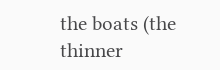the boats (the thinner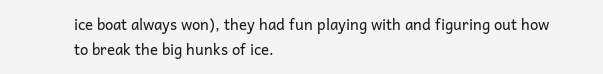ice boat always won), they had fun playing with and figuring out how to break the big hunks of ice.